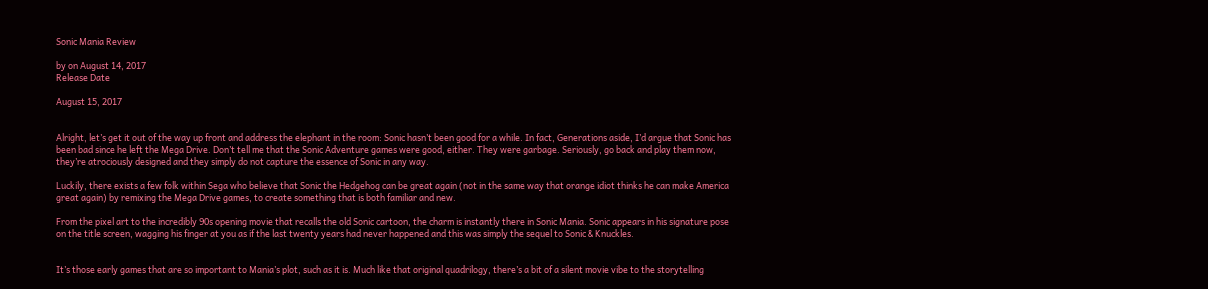Sonic Mania Review

by on August 14, 2017
Release Date

August 15, 2017


Alright, let’s get it out of the way up front and address the elephant in the room: Sonic hasn’t been good for a while. In fact, Generations aside, I’d argue that Sonic has been bad since he left the Mega Drive. Don’t tell me that the Sonic Adventure games were good, either. They were garbage. Seriously, go back and play them now, they’re atrociously designed and they simply do not capture the essence of Sonic in any way.

Luckily, there exists a few folk within Sega who believe that Sonic the Hedgehog can be great again (not in the same way that orange idiot thinks he can make America great again) by remixing the Mega Drive games, to create something that is both familiar and new.

From the pixel art to the incredibly 90s opening movie that recalls the old Sonic cartoon, the charm is instantly there in Sonic Mania. Sonic appears in his signature pose on the title screen, wagging his finger at you as if the last twenty years had never happened and this was simply the sequel to Sonic & Knuckles.


It’s those early games that are so important to Mania’s plot, such as it is. Much like that original quadrilogy, there’s a bit of a silent movie vibe to the storytelling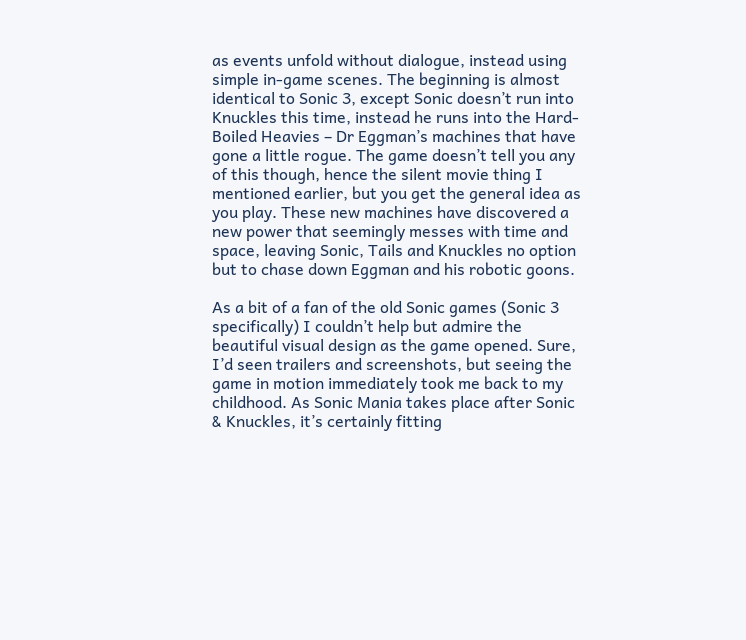as events unfold without dialogue, instead using simple in-game scenes. The beginning is almost identical to Sonic 3, except Sonic doesn’t run into Knuckles this time, instead he runs into the Hard-Boiled Heavies – Dr Eggman’s machines that have gone a little rogue. The game doesn’t tell you any of this though, hence the silent movie thing I mentioned earlier, but you get the general idea as you play. These new machines have discovered a new power that seemingly messes with time and space, leaving Sonic, Tails and Knuckles no option but to chase down Eggman and his robotic goons.

As a bit of a fan of the old Sonic games (Sonic 3 specifically) I couldn’t help but admire the beautiful visual design as the game opened. Sure, I’d seen trailers and screenshots, but seeing the game in motion immediately took me back to my childhood. As Sonic Mania takes place after Sonic & Knuckles, it’s certainly fitting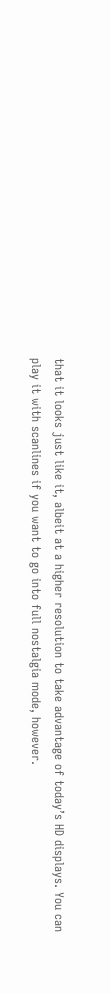that it looks just like it, albeit at a higher resolution to take advantage of today’s HD displays. You can play it with scanlines if you want to go into full nostalgia mode, however.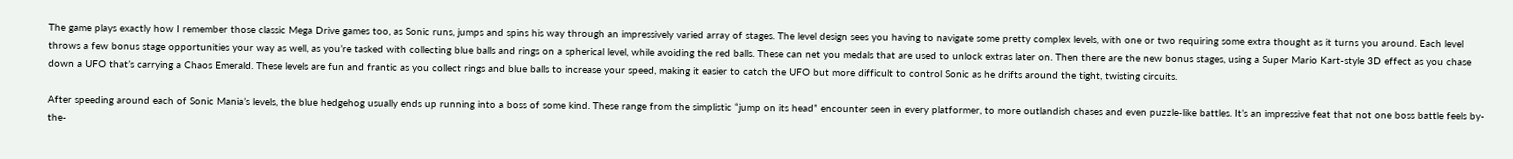The game plays exactly how I remember those classic Mega Drive games too, as Sonic runs, jumps and spins his way through an impressively varied array of stages. The level design sees you having to navigate some pretty complex levels, with one or two requiring some extra thought as it turns you around. Each level throws a few bonus stage opportunities your way as well, as you’re tasked with collecting blue balls and rings on a spherical level, while avoiding the red balls. These can net you medals that are used to unlock extras later on. Then there are the new bonus stages, using a Super Mario Kart-style 3D effect as you chase down a UFO that’s carrying a Chaos Emerald. These levels are fun and frantic as you collect rings and blue balls to increase your speed, making it easier to catch the UFO but more difficult to control Sonic as he drifts around the tight, twisting circuits.

After speeding around each of Sonic Mania’s levels, the blue hedgehog usually ends up running into a boss of some kind. These range from the simplistic “jump on its head” encounter seen in every platformer, to more outlandish chases and even puzzle-like battles. It’s an impressive feat that not one boss battle feels by-the-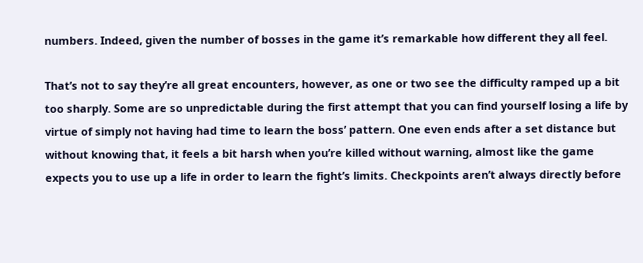numbers. Indeed, given the number of bosses in the game it’s remarkable how different they all feel.

That’s not to say they’re all great encounters, however, as one or two see the difficulty ramped up a bit too sharply. Some are so unpredictable during the first attempt that you can find yourself losing a life by virtue of simply not having had time to learn the boss’ pattern. One even ends after a set distance but without knowing that, it feels a bit harsh when you’re killed without warning, almost like the game expects you to use up a life in order to learn the fight’s limits. Checkpoints aren’t always directly before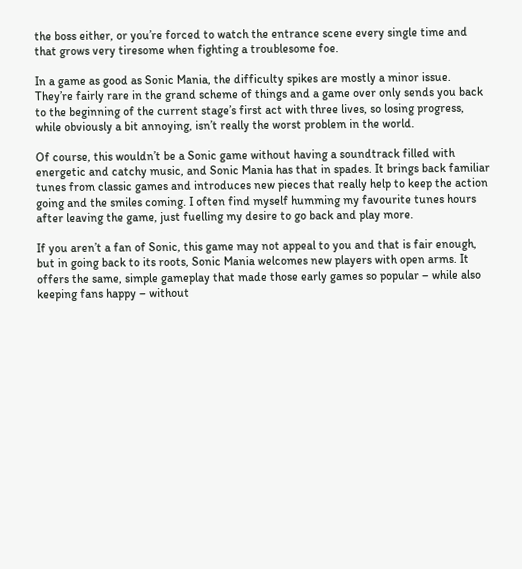the boss either, or you’re forced to watch the entrance scene every single time and that grows very tiresome when fighting a troublesome foe.

In a game as good as Sonic Mania, the difficulty spikes are mostly a minor issue. They’re fairly rare in the grand scheme of things and a game over only sends you back to the beginning of the current stage’s first act with three lives, so losing progress, while obviously a bit annoying, isn’t really the worst problem in the world.

Of course, this wouldn’t be a Sonic game without having a soundtrack filled with energetic and catchy music, and Sonic Mania has that in spades. It brings back familiar tunes from classic games and introduces new pieces that really help to keep the action going and the smiles coming. I often find myself humming my favourite tunes hours after leaving the game, just fuelling my desire to go back and play more.

If you aren’t a fan of Sonic, this game may not appeal to you and that is fair enough, but in going back to its roots, Sonic Mania welcomes new players with open arms. It offers the same, simple gameplay that made those early games so popular – while also keeping fans happy – without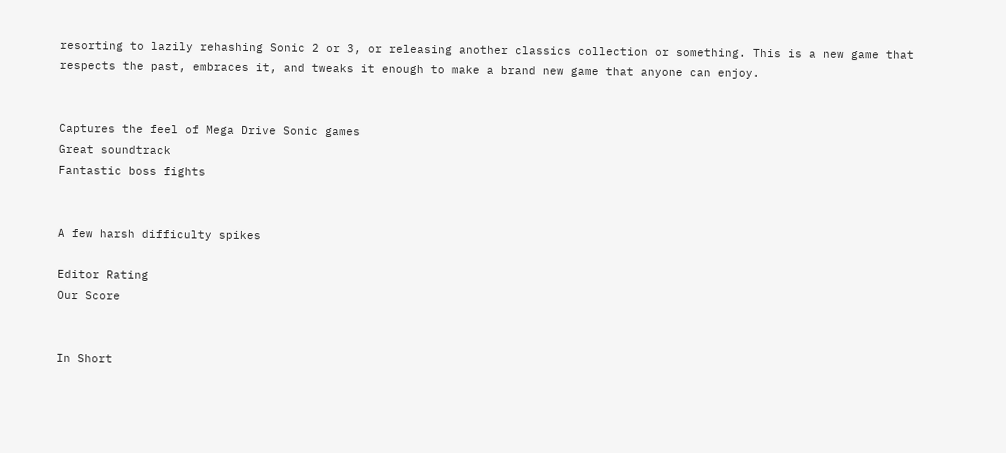resorting to lazily rehashing Sonic 2 or 3, or releasing another classics collection or something. This is a new game that respects the past, embraces it, and tweaks it enough to make a brand new game that anyone can enjoy.


Captures the feel of Mega Drive Sonic games
Great soundtrack
Fantastic boss fights


A few harsh difficulty spikes

Editor Rating
Our Score


In Short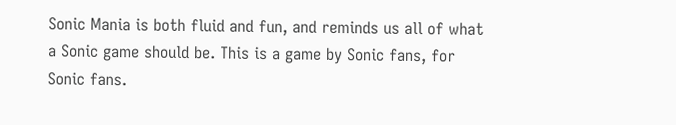Sonic Mania is both fluid and fun, and reminds us all of what a Sonic game should be. This is a game by Sonic fans, for Sonic fans.